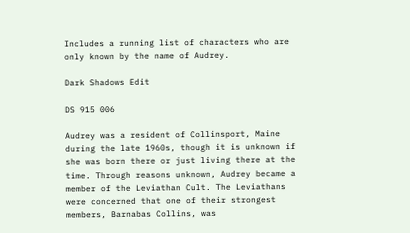Includes a running list of characters who are only known by the name of Audrey.

Dark Shadows Edit

DS 915 006

Audrey was a resident of Collinsport, Maine during the late 1960s, though it is unknown if she was born there or just living there at the time. Through reasons unknown, Audrey became a member of the Leviathan Cult. The Leviathans were concerned that one of their strongest members, Barnabas Collins, was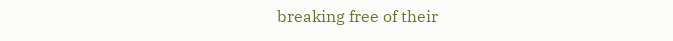breaking free of their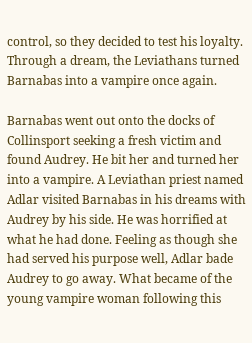control, so they decided to test his loyalty. Through a dream, the Leviathans turned Barnabas into a vampire once again.

Barnabas went out onto the docks of Collinsport seeking a fresh victim and found Audrey. He bit her and turned her into a vampire. A Leviathan priest named Adlar visited Barnabas in his dreams with Audrey by his side. He was horrified at what he had done. Feeling as though she had served his purpose well, Adlar bade Audrey to go away. What became of the young vampire woman following this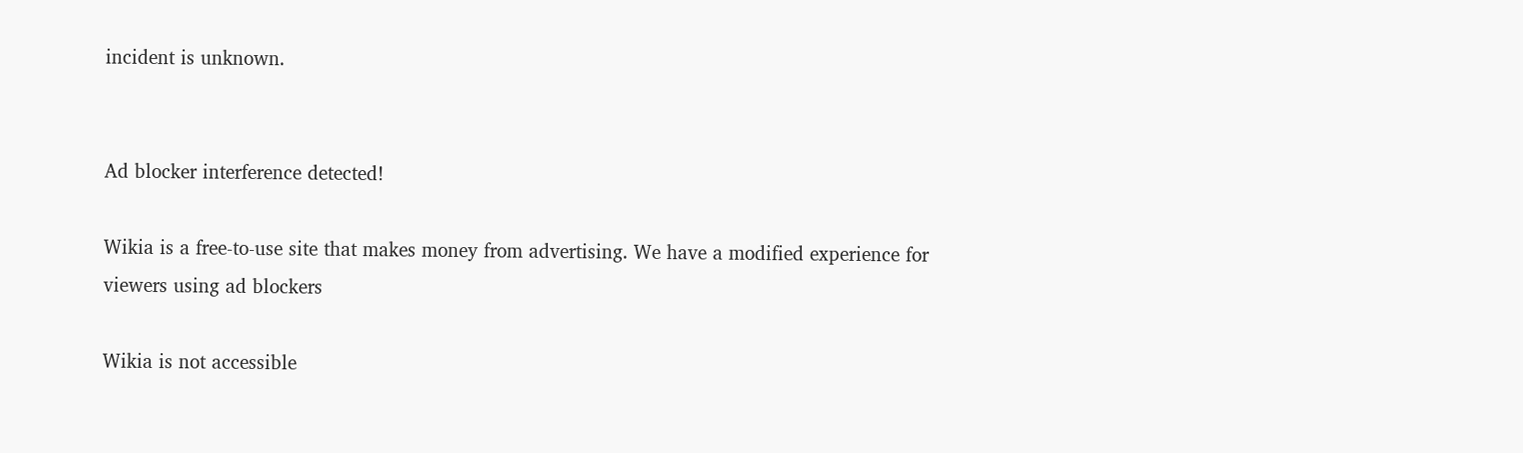incident is unknown.


Ad blocker interference detected!

Wikia is a free-to-use site that makes money from advertising. We have a modified experience for viewers using ad blockers

Wikia is not accessible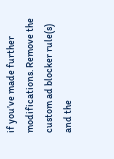if you’ve made further modifications. Remove the custom ad blocker rule(s) and the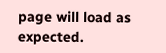page will load as expected.